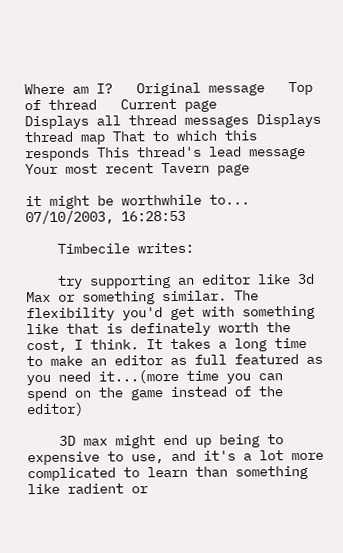Where am I?   Original message   Top of thread   Current page
Displays all thread messages Displays thread map That to which this responds This thread's lead message Your most recent Tavern page

it might be worthwhile to...
07/10/2003, 16:28:53

    Timbecile writes:

    try supporting an editor like 3d Max or something similar. The flexibility you'd get with something like that is definately worth the cost, I think. It takes a long time to make an editor as full featured as you need it...(more time you can spend on the game instead of the editor)

    3D max might end up being to expensive to use, and it's a lot more complicated to learn than something like radient or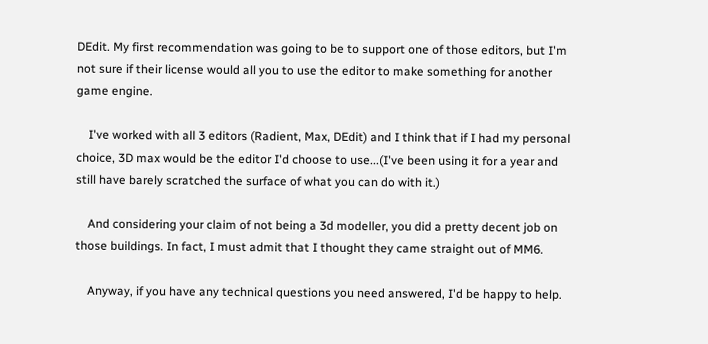DEdit. My first recommendation was going to be to support one of those editors, but I'm not sure if their license would all you to use the editor to make something for another game engine.

    I've worked with all 3 editors (Radient, Max, DEdit) and I think that if I had my personal choice, 3D max would be the editor I'd choose to use...(I've been using it for a year and still have barely scratched the surface of what you can do with it.)

    And considering your claim of not being a 3d modeller, you did a pretty decent job on those buildings. In fact, I must admit that I thought they came straight out of MM6.

    Anyway, if you have any technical questions you need answered, I'd be happy to help.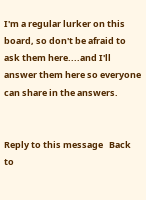I'm a regular lurker on this board, so don't be afraid to ask them here....and I'll answer them here so everyone can share in the answers.


Reply to this message   Back to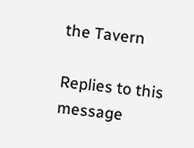the Tavern

Replies to this message